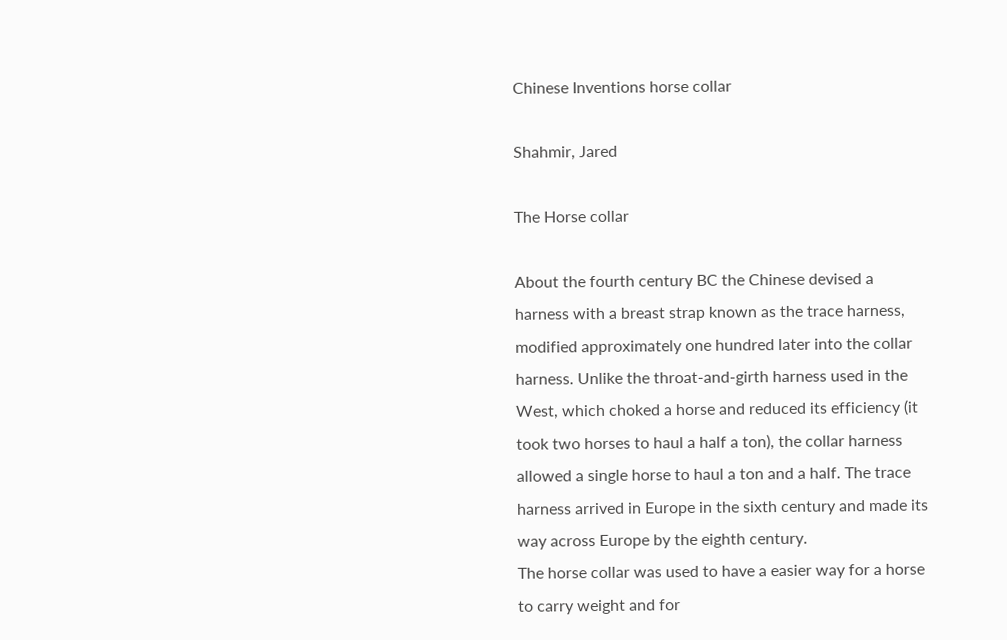Chinese Inventions horse collar

Shahmir, Jared

The Horse collar

About the fourth century BC the Chinese devised a harness with a breast strap known as the trace harness, modified approximately one hundred later into the collar harness. Unlike the throat-and-girth harness used in the West, which choked a horse and reduced its efficiency (it took two horses to haul a half a ton), the collar harness allowed a single horse to haul a ton and a half. The trace harness arrived in Europe in the sixth century and made its way across Europe by the eighth century.
The horse collar was used to have a easier way for a horse to carry weight and for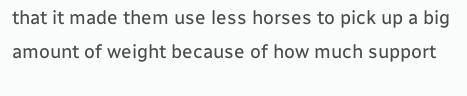that it made them use less horses to pick up a big amount of weight because of how much support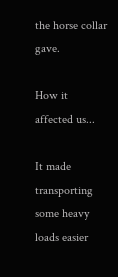the horse collar gave.

How it affected us...

It made transporting some heavy loads easier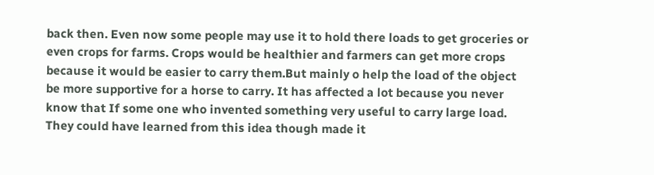back then. Even now some people may use it to hold there loads to get groceries or even crops for farms. Crops would be healthier and farmers can get more crops because it would be easier to carry them.But mainly o help the load of the object be more supportive for a horse to carry. It has affected a lot because you never know that If some one who invented something very useful to carry large load. They could have learned from this idea though made it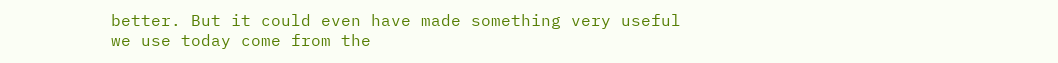better. But it could even have made something very useful we use today come from the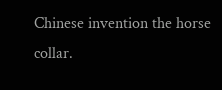Chinese invention the horse collar.